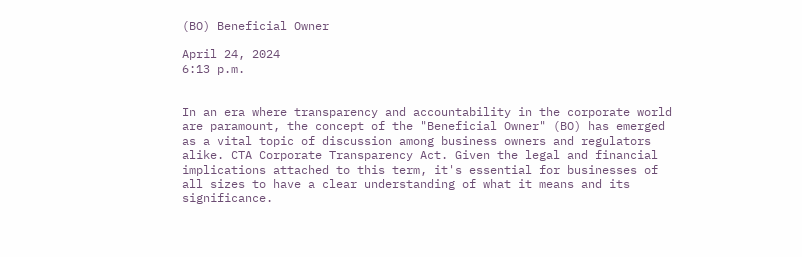(BO) Beneficial Owner

April 24, 2024
6:13 p.m.


In an era where transparency and accountability in the corporate world are paramount, the concept of the "Beneficial Owner" (BO) has emerged as a vital topic of discussion among business owners and regulators alike. CTA Corporate Transparency Act. Given the legal and financial implications attached to this term, it's essential for businesses of all sizes to have a clear understanding of what it means and its significance.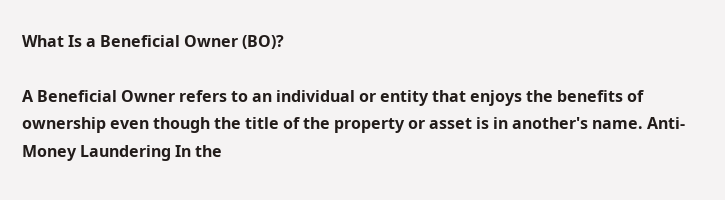What Is a Beneficial Owner (BO)?

A Beneficial Owner refers to an individual or entity that enjoys the benefits of ownership even though the title of the property or asset is in another's name. Anti-Money Laundering In the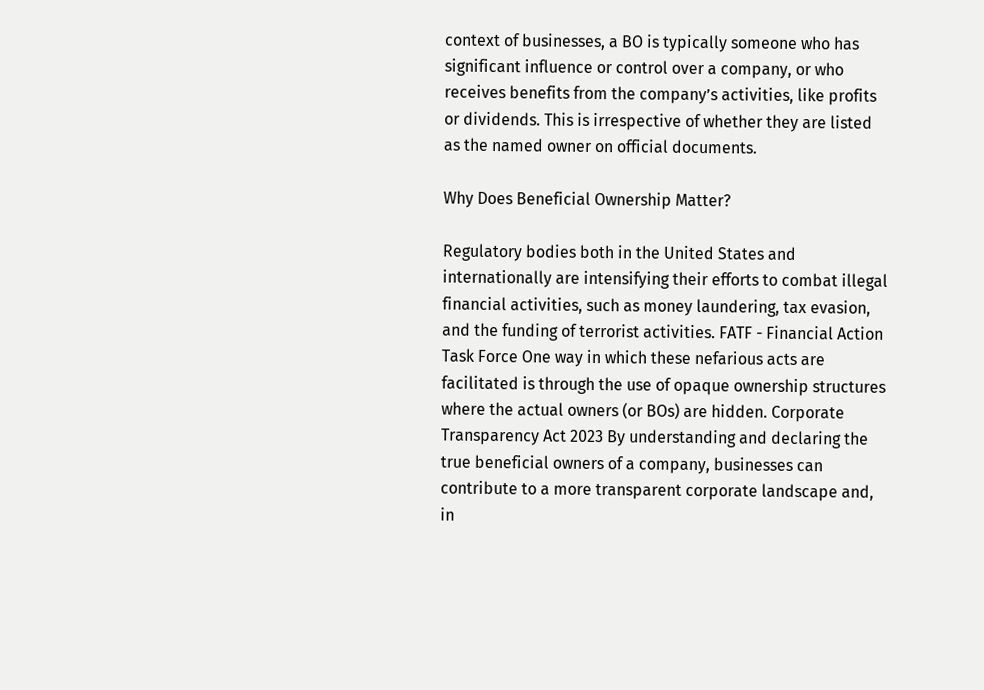context of businesses, a BO is typically someone who has significant influence or control over a company, or who receives benefits from the company’s activities, like profits or dividends. This is irrespective of whether they are listed as the named owner on official documents.

Why Does Beneficial Ownership Matter?

Regulatory bodies both in the United States and internationally are intensifying their efforts to combat illegal financial activities, such as money laundering, tax evasion, and the funding of terrorist activities. FATF - Financial Action Task Force One way in which these nefarious acts are facilitated is through the use of opaque ownership structures where the actual owners (or BOs) are hidden. Corporate Transparency Act 2023 By understanding and declaring the true beneficial owners of a company, businesses can contribute to a more transparent corporate landscape and, in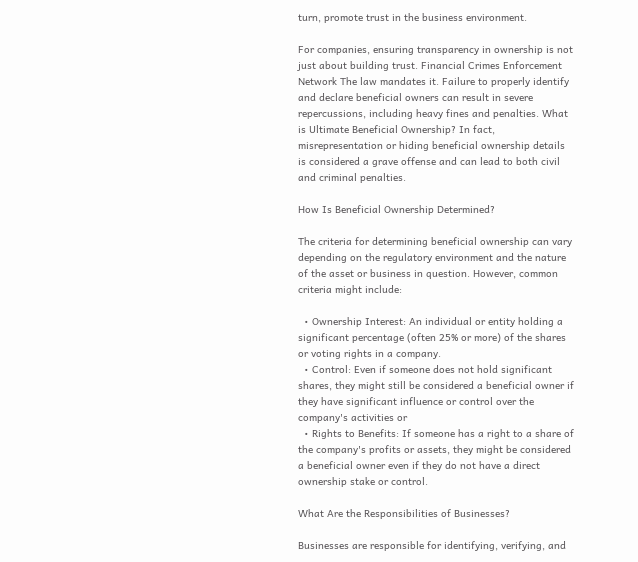turn, promote trust in the business environment.

For companies, ensuring transparency in ownership is not just about building trust. Financial Crimes Enforcement Network The law mandates it. Failure to properly identify and declare beneficial owners can result in severe repercussions, including heavy fines and penalties. What is Ultimate Beneficial Ownership? In fact, misrepresentation or hiding beneficial ownership details is considered a grave offense and can lead to both civil and criminal penalties.

How Is Beneficial Ownership Determined?

The criteria for determining beneficial ownership can vary depending on the regulatory environment and the nature of the asset or business in question. However, common criteria might include:

  • Ownership Interest: An individual or entity holding a significant percentage (often 25% or more) of the shares or voting rights in a company.
  • Control: Even if someone does not hold significant shares, they might still be considered a beneficial owner if they have significant influence or control over the company's activities or
  • Rights to Benefits: If someone has a right to a share of the company's profits or assets, they might be considered a beneficial owner even if they do not have a direct ownership stake or control.

What Are the Responsibilities of Businesses?

Businesses are responsible for identifying, verifying, and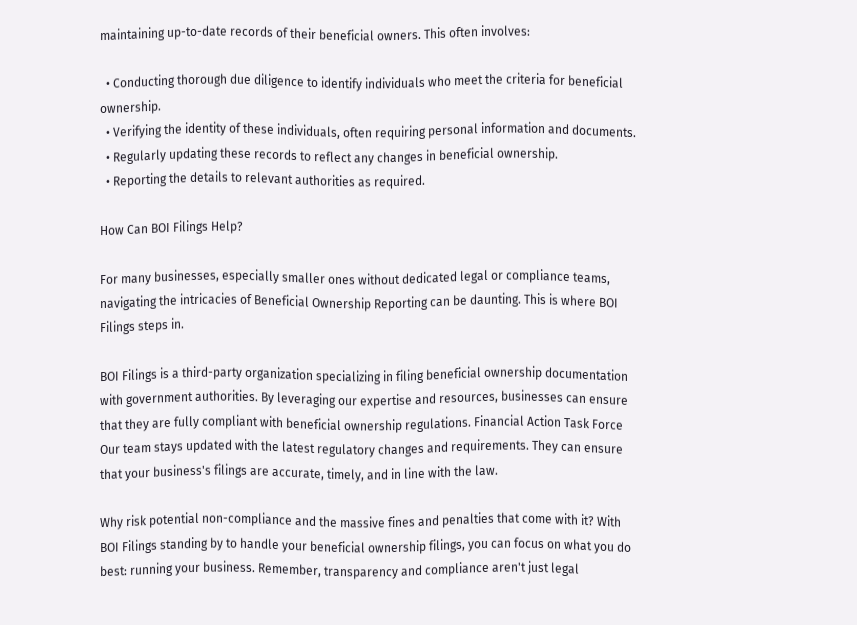maintaining up-to-date records of their beneficial owners. This often involves:

  • Conducting thorough due diligence to identify individuals who meet the criteria for beneficial ownership.
  • Verifying the identity of these individuals, often requiring personal information and documents.
  • Regularly updating these records to reflect any changes in beneficial ownership.
  • Reporting the details to relevant authorities as required.

How Can BOI Filings Help?

For many businesses, especially smaller ones without dedicated legal or compliance teams, navigating the intricacies of Beneficial Ownership Reporting can be daunting. This is where BOI Filings steps in.

BOI Filings is a third-party organization specializing in filing beneficial ownership documentation with government authorities. By leveraging our expertise and resources, businesses can ensure that they are fully compliant with beneficial ownership regulations. Financial Action Task Force Our team stays updated with the latest regulatory changes and requirements. They can ensure that your business's filings are accurate, timely, and in line with the law.

Why risk potential non-compliance and the massive fines and penalties that come with it? With BOI Filings standing by to handle your beneficial ownership filings, you can focus on what you do best: running your business. Remember, transparency and compliance aren't just legal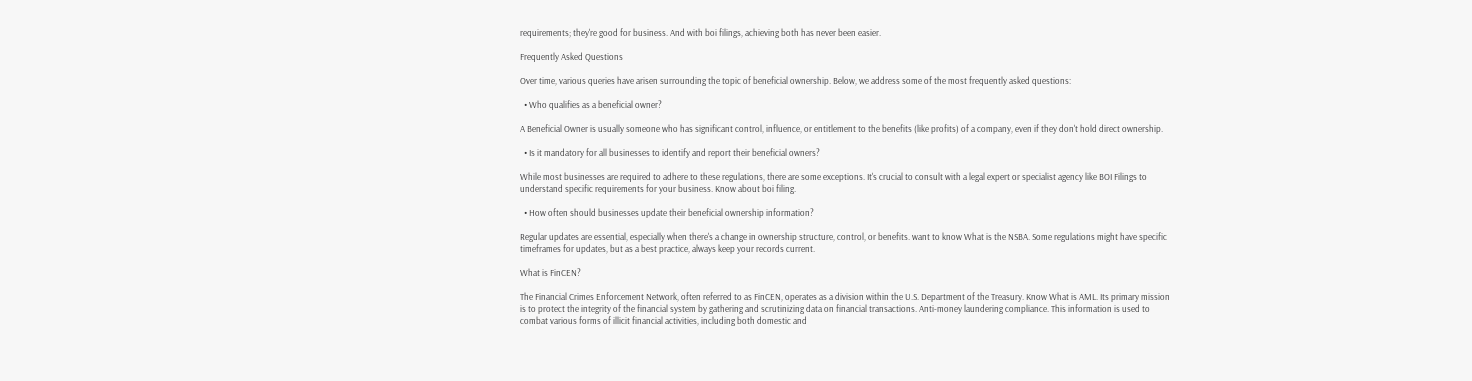requirements; they're good for business. And with boi filings, achieving both has never been easier.

Frequently Asked Questions

Over time, various queries have arisen surrounding the topic of beneficial ownership. Below, we address some of the most frequently asked questions:

  • Who qualifies as a beneficial owner?

A Beneficial Owner is usually someone who has significant control, influence, or entitlement to the benefits (like profits) of a company, even if they don't hold direct ownership.

  • Is it mandatory for all businesses to identify and report their beneficial owners?

While most businesses are required to adhere to these regulations, there are some exceptions. It's crucial to consult with a legal expert or specialist agency like BOI Filings to understand specific requirements for your business. Know about boi filing.

  • How often should businesses update their beneficial ownership information?

Regular updates are essential, especially when there's a change in ownership structure, control, or benefits. want to know What is the NSBA. Some regulations might have specific timeframes for updates, but as a best practice, always keep your records current.

What is FinCEN?

The Financial Crimes Enforcement Network, often referred to as FinCEN, operates as a division within the U.S. Department of the Treasury. Know What is AML. Its primary mission is to protect the integrity of the financial system by gathering and scrutinizing data on financial transactions. Anti-money laundering compliance. This information is used to combat various forms of illicit financial activities, including both domestic and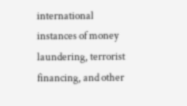international instances of money laundering, terrorist financing, and other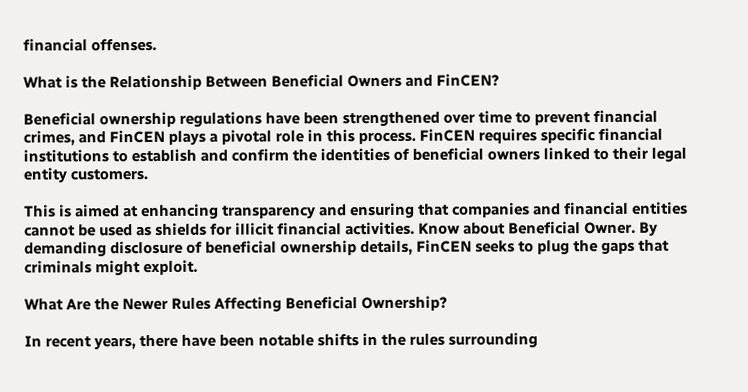financial offenses.

What is the Relationship Between Beneficial Owners and FinCEN?

Beneficial ownership regulations have been strengthened over time to prevent financial crimes, and FinCEN plays a pivotal role in this process. FinCEN requires specific financial institutions to establish and confirm the identities of beneficial owners linked to their legal entity customers.

This is aimed at enhancing transparency and ensuring that companies and financial entities cannot be used as shields for illicit financial activities. Know about Beneficial Owner. By demanding disclosure of beneficial ownership details, FinCEN seeks to plug the gaps that criminals might exploit.

What Are the Newer Rules Affecting Beneficial Ownership?

In recent years, there have been notable shifts in the rules surrounding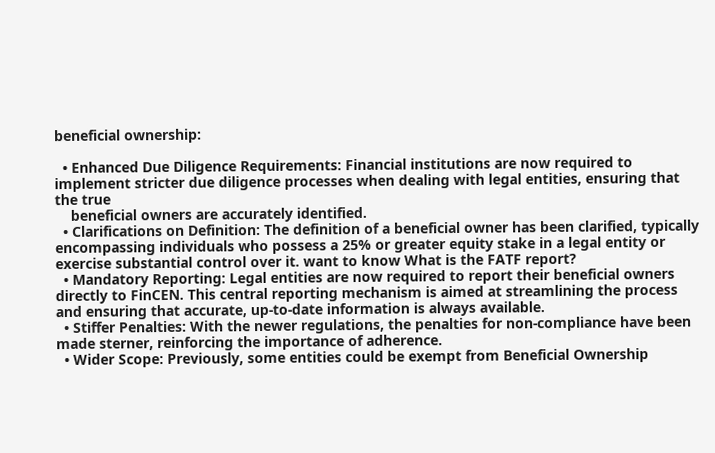beneficial ownership:

  • Enhanced Due Diligence Requirements: Financial institutions are now required to implement stricter due diligence processes when dealing with legal entities, ensuring that the true
    beneficial owners are accurately identified.
  • Clarifications on Definition: The definition of a beneficial owner has been clarified, typically encompassing individuals who possess a 25% or greater equity stake in a legal entity or exercise substantial control over it. want to know What is the FATF report?
  • Mandatory Reporting: Legal entities are now required to report their beneficial owners directly to FinCEN. This central reporting mechanism is aimed at streamlining the process and ensuring that accurate, up-to-date information is always available.
  • Stiffer Penalties: With the newer regulations, the penalties for non-compliance have been made sterner, reinforcing the importance of adherence.
  • Wider Scope: Previously, some entities could be exempt from Beneficial Ownership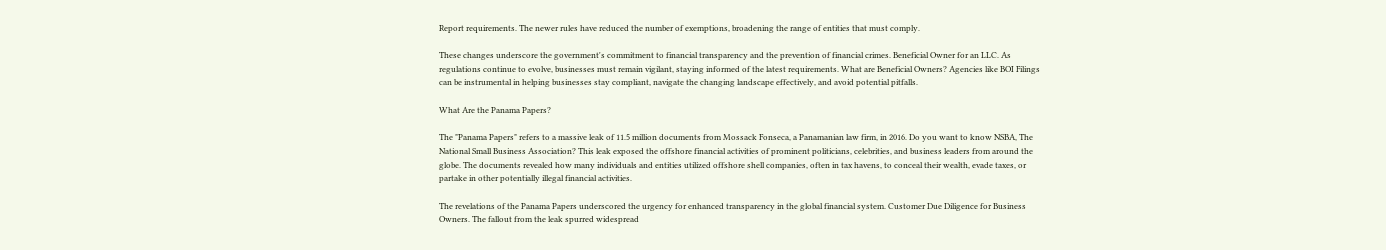Report requirements. The newer rules have reduced the number of exemptions, broadening the range of entities that must comply.

These changes underscore the government's commitment to financial transparency and the prevention of financial crimes. Beneficial Owner for an LLC. As regulations continue to evolve, businesses must remain vigilant, staying informed of the latest requirements. What are Beneficial Owners? Agencies like BOI Filings can be instrumental in helping businesses stay compliant, navigate the changing landscape effectively, and avoid potential pitfalls.

What Are the Panama Papers?

The "Panama Papers" refers to a massive leak of 11.5 million documents from Mossack Fonseca, a Panamanian law firm, in 2016. Do you want to know NSBA, The National Small Business Association? This leak exposed the offshore financial activities of prominent politicians, celebrities, and business leaders from around the globe. The documents revealed how many individuals and entities utilized offshore shell companies, often in tax havens, to conceal their wealth, evade taxes, or partake in other potentially illegal financial activities.

The revelations of the Panama Papers underscored the urgency for enhanced transparency in the global financial system. Customer Due Diligence for Business Owners. The fallout from the leak spurred widespread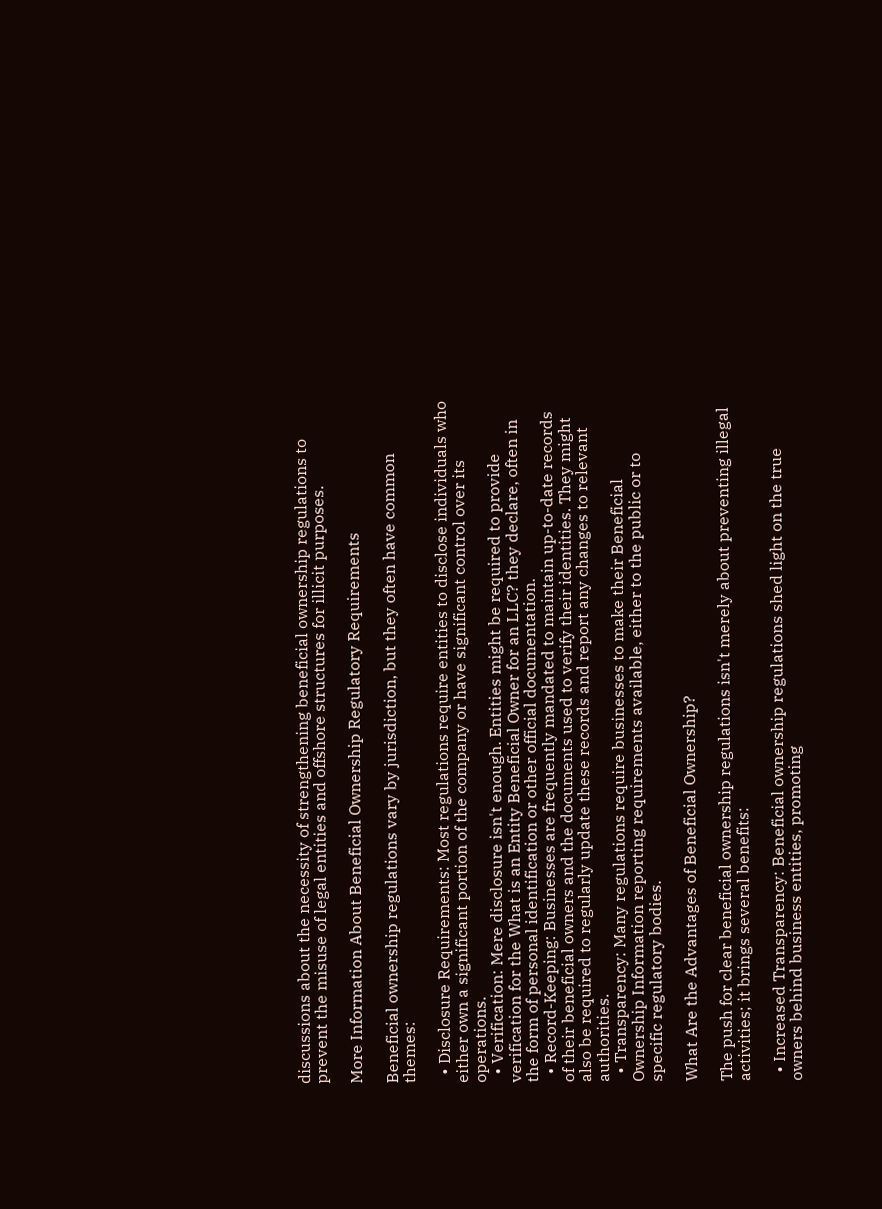discussions about the necessity of strengthening beneficial ownership regulations to prevent the misuse of legal entities and offshore structures for illicit purposes.

More Information About Beneficial Ownership Regulatory Requirements

Beneficial ownership regulations vary by jurisdiction, but they often have common themes:

  • Disclosure Requirements: Most regulations require entities to disclose individuals who either own a significant portion of the company or have significant control over its operations.
  • Verification: Mere disclosure isn't enough. Entities might be required to provide verification for the What is an Entity Beneficial Owner for an LLC? they declare, often in the form of personal identification or other official documentation.
  • Record-Keeping: Businesses are frequently mandated to maintain up-to-date records of their beneficial owners and the documents used to verify their identities. They might also be required to regularly update these records and report any changes to relevant authorities.
  • Transparency: Many regulations require businesses to make their Beneficial Ownership Information reporting requirements available, either to the public or to specific regulatory bodies.

What Are the Advantages of Beneficial Ownership?

The push for clear beneficial ownership regulations isn't merely about preventing illegal activities; it brings several benefits:

  • Increased Transparency: Beneficial ownership regulations shed light on the true owners behind business entities, promoting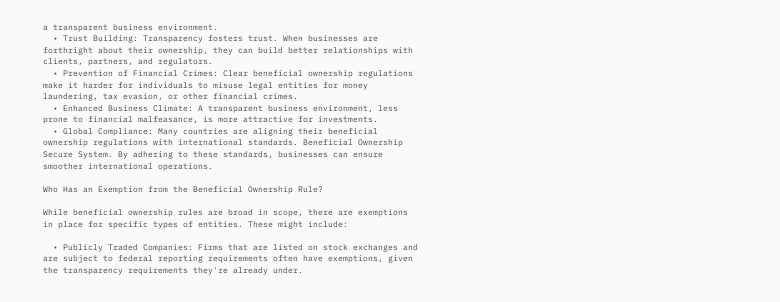a transparent business environment.
  • Trust Building: Transparency fosters trust. When businesses are forthright about their ownership, they can build better relationships with clients, partners, and regulators.
  • Prevention of Financial Crimes: Clear beneficial ownership regulations make it harder for individuals to misuse legal entities for money laundering, tax evasion, or other financial crimes.
  • Enhanced Business Climate: A transparent business environment, less prone to financial malfeasance, is more attractive for investments.
  • Global Compliance: Many countries are aligning their beneficial ownership regulations with international standards. Beneficial Ownership Secure System. By adhering to these standards, businesses can ensure smoother international operations.

Who Has an Exemption from the Beneficial Ownership Rule?

While beneficial ownership rules are broad in scope, there are exemptions in place for specific types of entities. These might include:

  • Publicly Traded Companies: Firms that are listed on stock exchanges and are subject to federal reporting requirements often have exemptions, given the transparency requirements they're already under.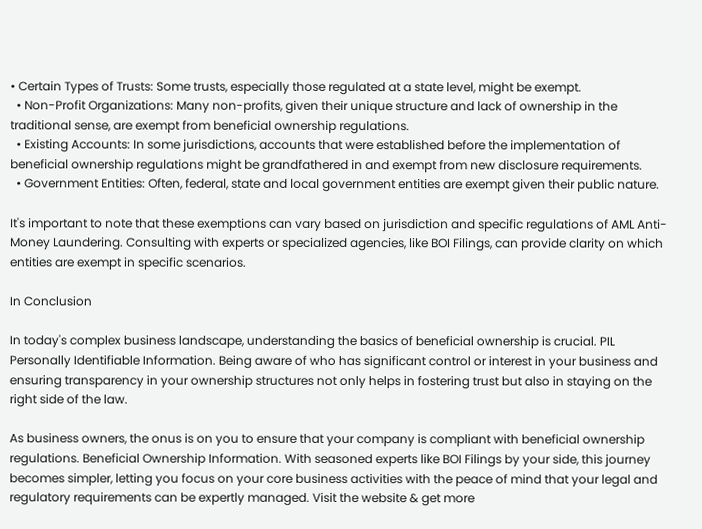• Certain Types of Trusts: Some trusts, especially those regulated at a state level, might be exempt.
  • Non-Profit Organizations: Many non-profits, given their unique structure and lack of ownership in the traditional sense, are exempt from beneficial ownership regulations.
  • Existing Accounts: In some jurisdictions, accounts that were established before the implementation of beneficial ownership regulations might be grandfathered in and exempt from new disclosure requirements.
  • Government Entities: Often, federal, state and local government entities are exempt given their public nature.

It's important to note that these exemptions can vary based on jurisdiction and specific regulations of AML Anti-Money Laundering. Consulting with experts or specialized agencies, like BOI Filings, can provide clarity on which entities are exempt in specific scenarios.

In Conclusion

In today's complex business landscape, understanding the basics of beneficial ownership is crucial. PIL Personally Identifiable Information. Being aware of who has significant control or interest in your business and ensuring transparency in your ownership structures not only helps in fostering trust but also in staying on the right side of the law.

As business owners, the onus is on you to ensure that your company is compliant with beneficial ownership regulations. Beneficial Ownership Information. With seasoned experts like BOI Filings by your side, this journey becomes simpler, letting you focus on your core business activities with the peace of mind that your legal and regulatory requirements can be expertly managed. Visit the website & get more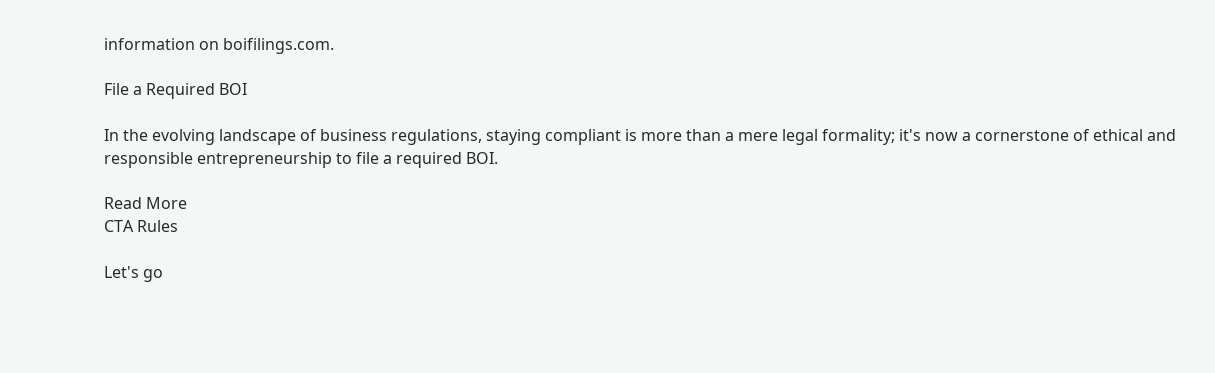information on boifilings.com.

File a Required BOI

In the evolving landscape of business regulations, staying compliant is more than a mere legal formality; it's now a cornerstone of ethical and responsible entrepreneurship to file a required BOI.

Read More
CTA Rules

Let's go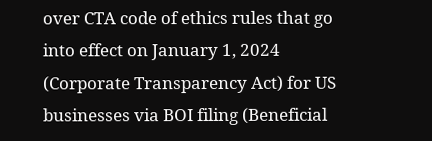over CTA code of ethics rules that go into effect on January 1, 2024 (Corporate Transparency Act) for US businesses via BOI filing (Beneficial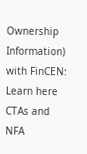Ownership Information) with FinCEN: Learn here CTAs and NFA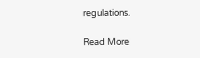regulations.

Read More